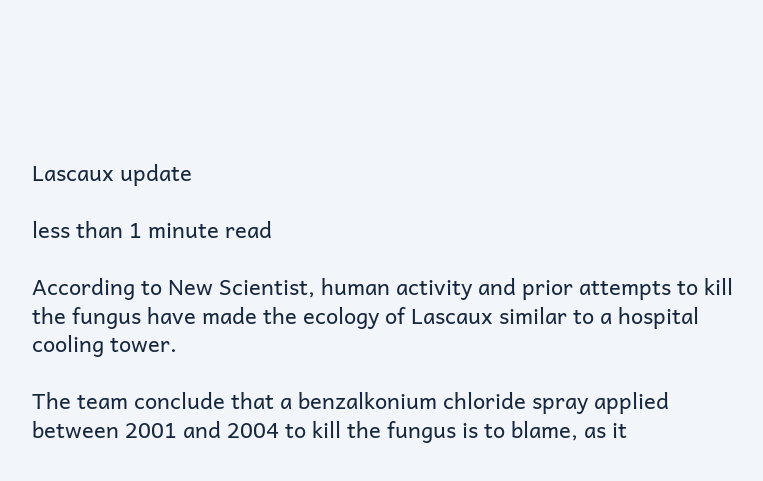Lascaux update

less than 1 minute read

According to New Scientist, human activity and prior attempts to kill the fungus have made the ecology of Lascaux similar to a hospital cooling tower.

The team conclude that a benzalkonium chloride spray applied between 2001 and 2004 to kill the fungus is to blame, as it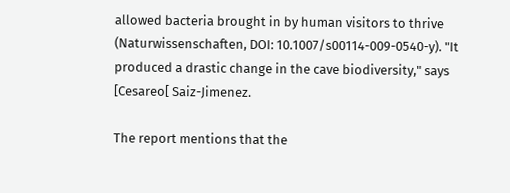allowed bacteria brought in by human visitors to thrive (Naturwissenschaften, DOI: 10.1007/s00114-009-0540-y). "It produced a drastic change in the cave biodiversity," says [Cesareo[ Saiz-Jimenez.

The report mentions that the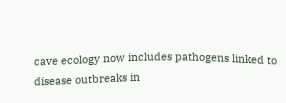cave ecology now includes pathogens linked to disease outbreaks in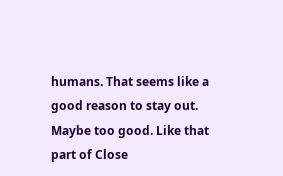humans. That seems like a good reason to stay out. Maybe too good. Like that part of Close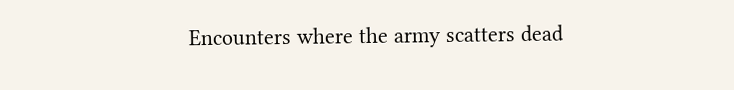Encounters where the army scatters dead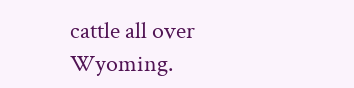cattle all over Wyoming.